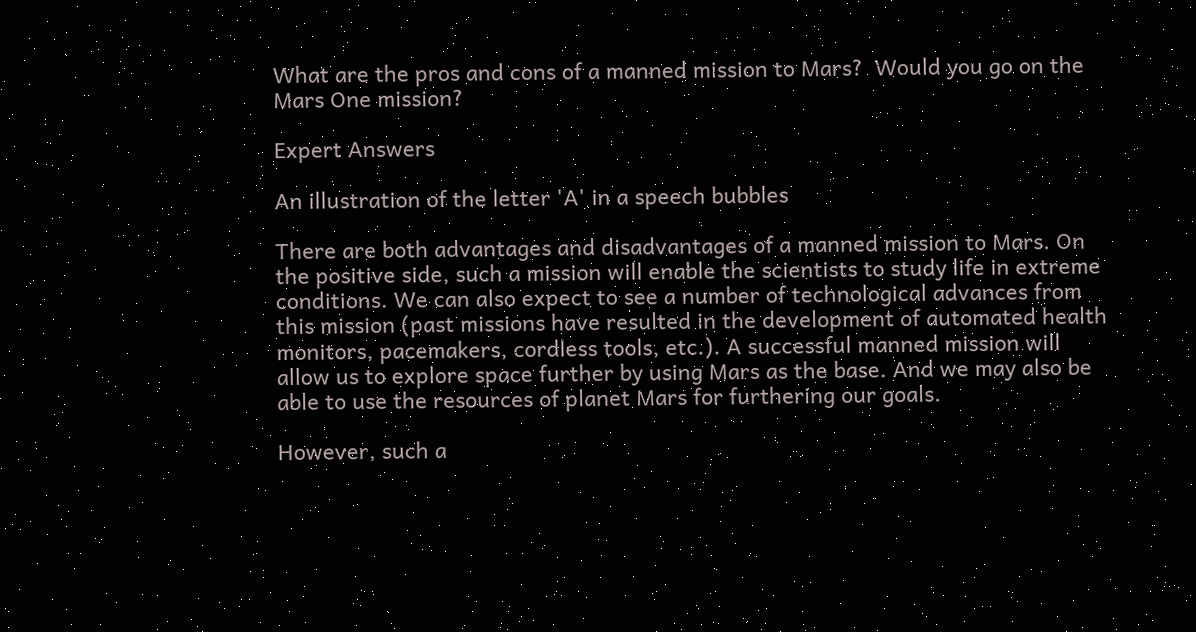What are the pros and cons of a manned mission to Mars?  Would you go on the Mars One mission?

Expert Answers

An illustration of the letter 'A' in a speech bubbles

There are both advantages and disadvantages of a manned mission to Mars. On the positive side, such a mission will enable the scientists to study life in extreme conditions. We can also expect to see a number of technological advances from this mission (past missions have resulted in the development of automated health monitors, pacemakers, cordless tools, etc.). A successful manned mission will allow us to explore space further by using Mars as the base. And we may also be able to use the resources of planet Mars for furthering our goals.

However, such a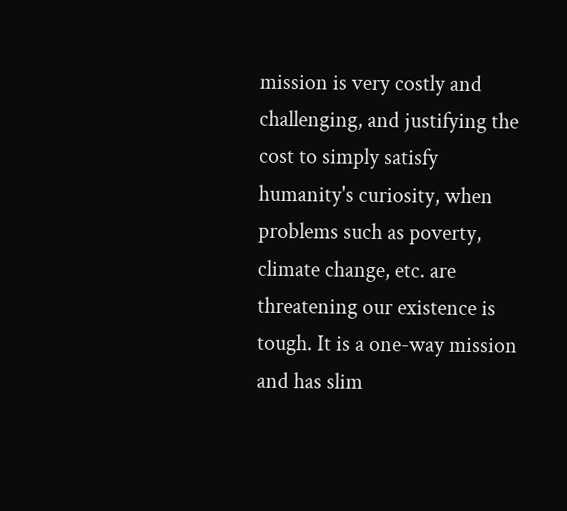mission is very costly and challenging, and justifying the cost to simply satisfy humanity's curiosity, when problems such as poverty, climate change, etc. are threatening our existence is tough. It is a one-way mission and has slim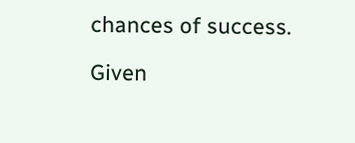chances of success.

Given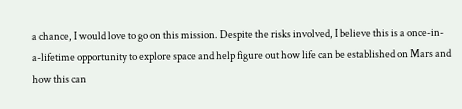a chance, I would love to go on this mission. Despite the risks involved, I believe this is a once-in-a-lifetime opportunity to explore space and help figure out how life can be established on Mars and how this can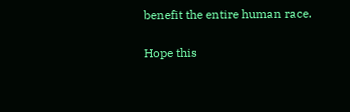benefit the entire human race.

Hope this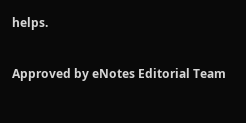helps.

Approved by eNotes Editorial Team